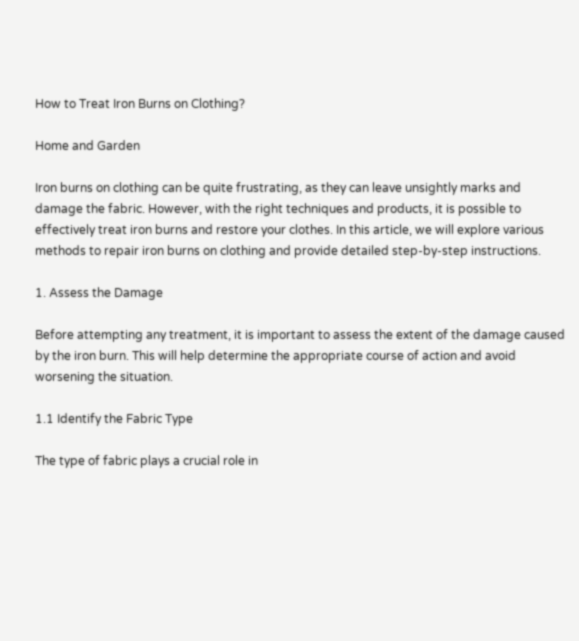How to Treat Iron Burns on Clothing?

Home and Garden

Iron burns on clothing can be quite frustrating, as they can leave unsightly marks and damage the fabric. However, with the right techniques and products, it is possible to effectively treat iron burns and restore your clothes. In this article, we will explore various methods to repair iron burns on clothing and provide detailed step-by-step instructions.

1. Assess the Damage

Before attempting any treatment, it is important to assess the extent of the damage caused by the iron burn. This will help determine the appropriate course of action and avoid worsening the situation.

1.1 Identify the Fabric Type

The type of fabric plays a crucial role in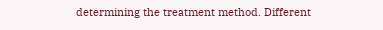determining the treatment method. Different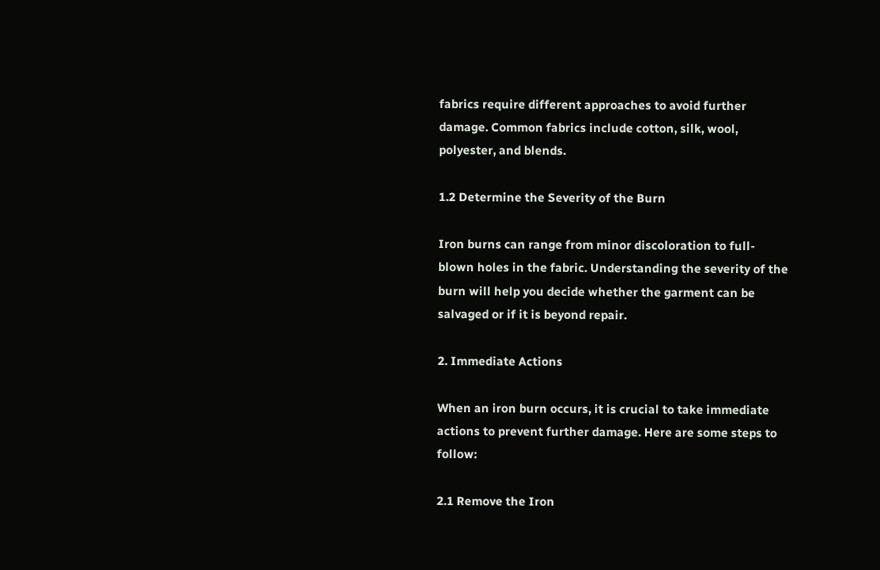fabrics require different approaches to avoid further damage. Common fabrics include cotton, silk, wool, polyester, and blends.

1.2 Determine the Severity of the Burn

Iron burns can range from minor discoloration to full-blown holes in the fabric. Understanding the severity of the burn will help you decide whether the garment can be salvaged or if it is beyond repair.

2. Immediate Actions

When an iron burn occurs, it is crucial to take immediate actions to prevent further damage. Here are some steps to follow:

2.1 Remove the Iron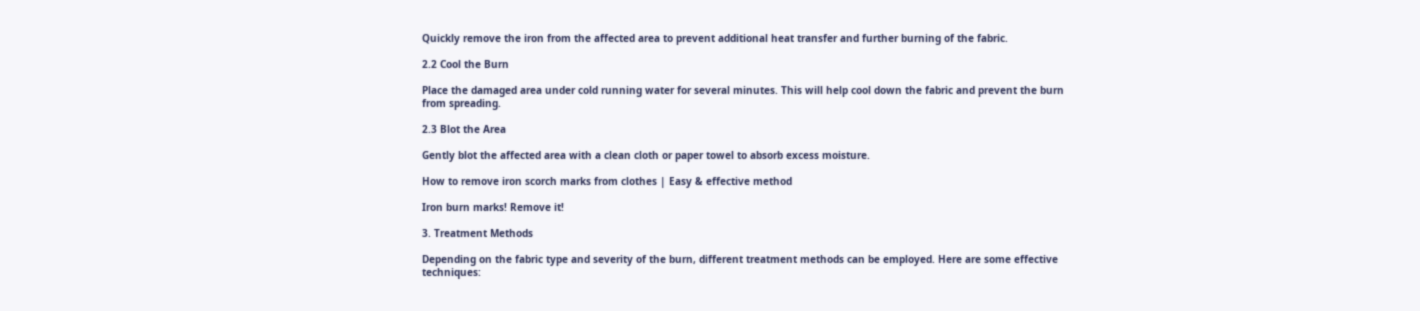Quickly remove the iron from the affected area to prevent additional heat transfer and further burning of the fabric.

2.2 Cool the Burn

Place the damaged area under cold running water for several minutes. This will help cool down the fabric and prevent the burn from spreading.

2.3 Blot the Area

Gently blot the affected area with a clean cloth or paper towel to absorb excess moisture.

How to remove iron scorch marks from clothes | Easy & effective method

Iron burn marks! Remove it!

3. Treatment Methods

Depending on the fabric type and severity of the burn, different treatment methods can be employed. Here are some effective techniques: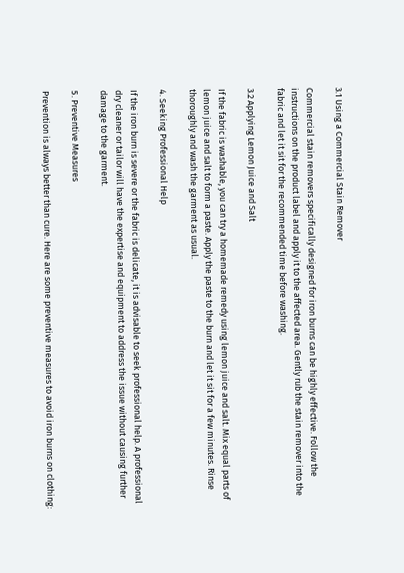3.1 Using a Commercial Stain Remover

Commercial stain removers specifically designed for iron burns can be highly effective. Follow the instructions on the product label and apply it to the affected area. Gently rub the stain remover into the fabric and let it sit for the recommended time before washing.

3.2 Applying Lemon Juice and Salt

If the fabric is washable, you can try a homemade remedy using lemon juice and salt. Mix equal parts of lemon juice and salt to form a paste. Apply the paste to the burn and let it sit for a few minutes. Rinse thoroughly and wash the garment as usual.

4. Seeking Professional Help

If the iron burn is severe or the fabric is delicate, it is advisable to seek professional help. A professional dry cleaner or tailor will have the expertise and equipment to address the issue without causing further damage to the garment.

5. Preventive Measures

Prevention is always better than cure. Here are some preventive measures to avoid iron burns on clothing: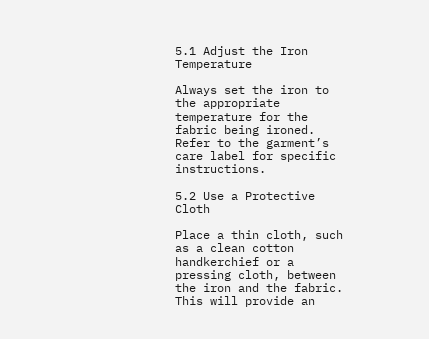5.1 Adjust the Iron Temperature

Always set the iron to the appropriate temperature for the fabric being ironed. Refer to the garment’s care label for specific instructions.

5.2 Use a Protective Cloth

Place a thin cloth, such as a clean cotton handkerchief or a pressing cloth, between the iron and the fabric. This will provide an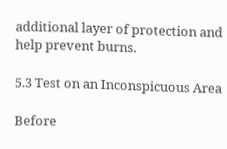additional layer of protection and help prevent burns.

5.3 Test on an Inconspicuous Area

Before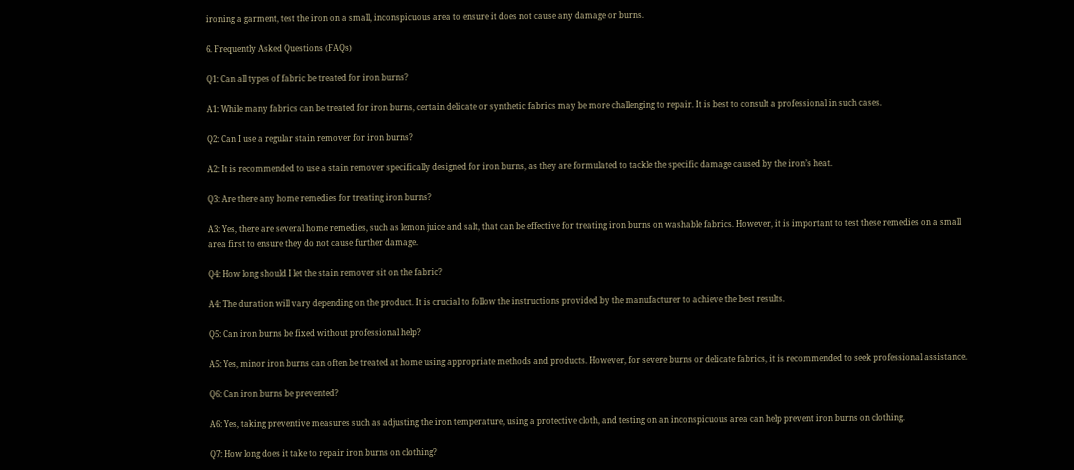ironing a garment, test the iron on a small, inconspicuous area to ensure it does not cause any damage or burns.

6. Frequently Asked Questions (FAQs)

Q1: Can all types of fabric be treated for iron burns?

A1: While many fabrics can be treated for iron burns, certain delicate or synthetic fabrics may be more challenging to repair. It is best to consult a professional in such cases.

Q2: Can I use a regular stain remover for iron burns?

A2: It is recommended to use a stain remover specifically designed for iron burns, as they are formulated to tackle the specific damage caused by the iron’s heat.

Q3: Are there any home remedies for treating iron burns?

A3: Yes, there are several home remedies, such as lemon juice and salt, that can be effective for treating iron burns on washable fabrics. However, it is important to test these remedies on a small area first to ensure they do not cause further damage.

Q4: How long should I let the stain remover sit on the fabric?

A4: The duration will vary depending on the product. It is crucial to follow the instructions provided by the manufacturer to achieve the best results.

Q5: Can iron burns be fixed without professional help?

A5: Yes, minor iron burns can often be treated at home using appropriate methods and products. However, for severe burns or delicate fabrics, it is recommended to seek professional assistance.

Q6: Can iron burns be prevented?

A6: Yes, taking preventive measures such as adjusting the iron temperature, using a protective cloth, and testing on an inconspicuous area can help prevent iron burns on clothing.

Q7: How long does it take to repair iron burns on clothing?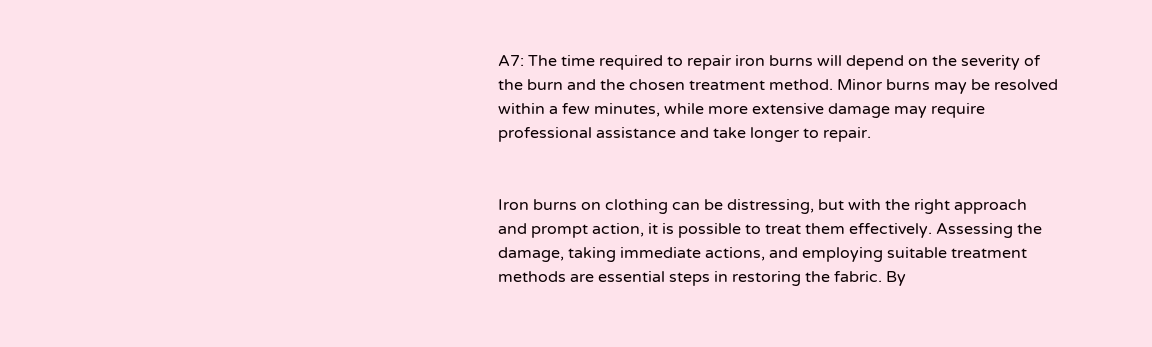A7: The time required to repair iron burns will depend on the severity of the burn and the chosen treatment method. Minor burns may be resolved within a few minutes, while more extensive damage may require professional assistance and take longer to repair.


Iron burns on clothing can be distressing, but with the right approach and prompt action, it is possible to treat them effectively. Assessing the damage, taking immediate actions, and employing suitable treatment methods are essential steps in restoring the fabric. By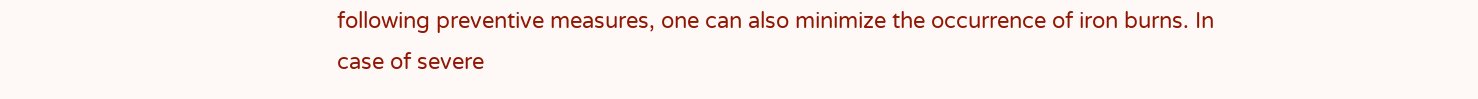following preventive measures, one can also minimize the occurrence of iron burns. In case of severe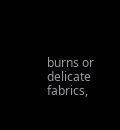burns or delicate fabrics,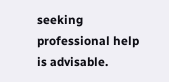seeking professional help is advisable.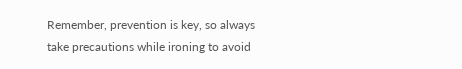Remember, prevention is key, so always take precautions while ironing to avoid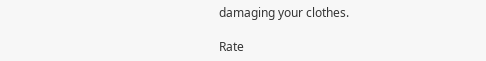damaging your clothes.

Rate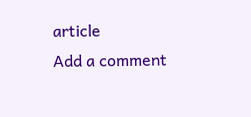article
Add a comment